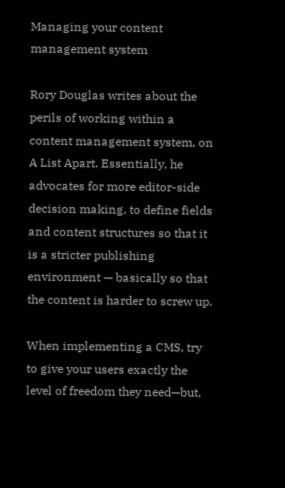Managing your content management system

Rory Douglas writes about the perils of working within a content management system, on A List Apart. Essentially, he advocates for more editor-side decision making, to define fields and content structures so that it is a stricter publishing environment — basically so that the content is harder to screw up.

When implementing a CMS, try to give your users exactly the level of freedom they need—but,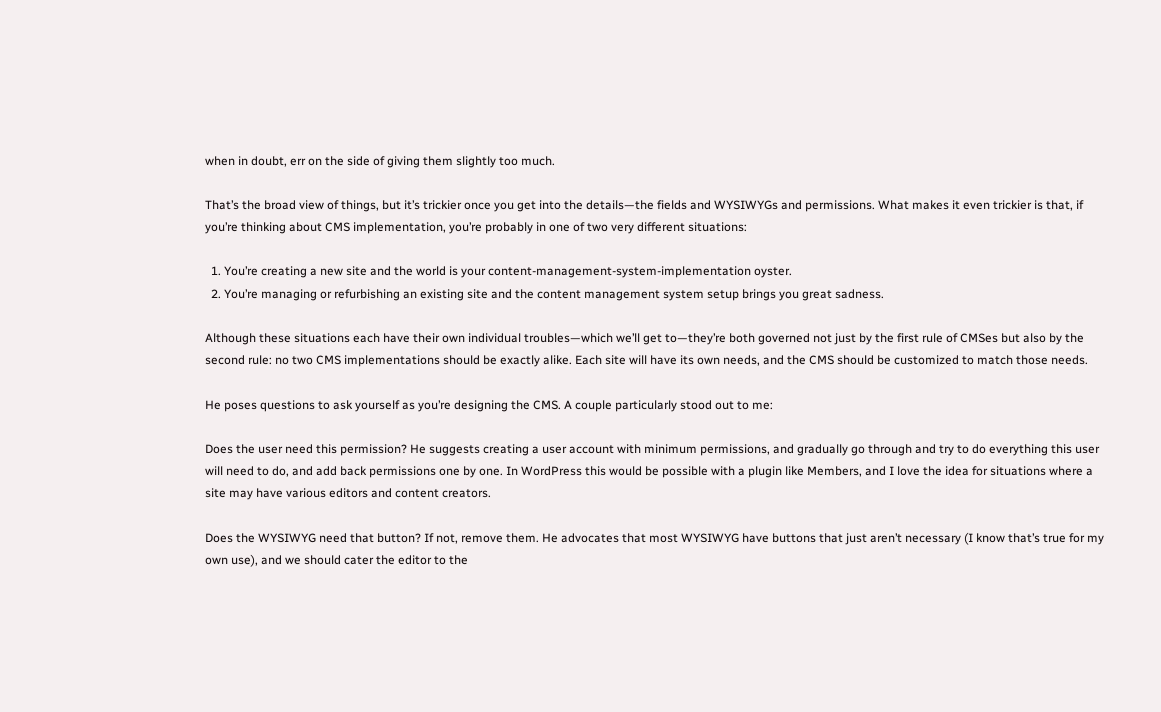when in doubt, err on the side of giving them slightly too much.

That’s the broad view of things, but it’s trickier once you get into the details—the fields and WYSIWYGs and permissions. What makes it even trickier is that, if you’re thinking about CMS implementation, you’re probably in one of two very different situations:

  1. You’re creating a new site and the world is your content-management-system-implementation oyster.
  2. You’re managing or refurbishing an existing site and the content management system setup brings you great sadness.

Although these situations each have their own individual troubles—which we’ll get to—they’re both governed not just by the first rule of CMSes but also by the second rule: no two CMS implementations should be exactly alike. Each site will have its own needs, and the CMS should be customized to match those needs.

He poses questions to ask yourself as you’re designing the CMS. A couple particularly stood out to me:

Does the user need this permission? He suggests creating a user account with minimum permissions, and gradually go through and try to do everything this user will need to do, and add back permissions one by one. In WordPress this would be possible with a plugin like Members, and I love the idea for situations where a site may have various editors and content creators.

Does the WYSIWYG need that button? If not, remove them. He advocates that most WYSIWYG have buttons that just aren’t necessary (I know that’s true for my own use), and we should cater the editor to the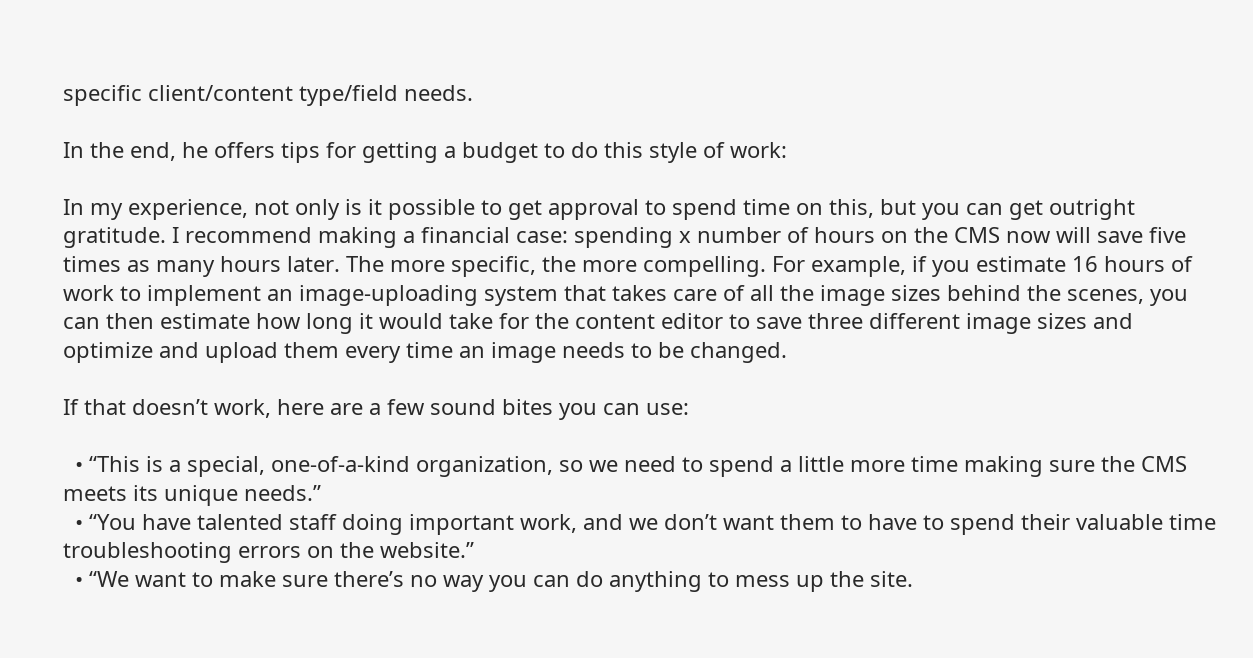specific client/content type/field needs.

In the end, he offers tips for getting a budget to do this style of work:

In my experience, not only is it possible to get approval to spend time on this, but you can get outright gratitude. I recommend making a financial case: spending x number of hours on the CMS now will save five times as many hours later. The more specific, the more compelling. For example, if you estimate 16 hours of work to implement an image-uploading system that takes care of all the image sizes behind the scenes, you can then estimate how long it would take for the content editor to save three different image sizes and optimize and upload them every time an image needs to be changed.

If that doesn’t work, here are a few sound bites you can use:

  • “This is a special, one-of-a-kind organization, so we need to spend a little more time making sure the CMS meets its unique needs.”
  • “You have talented staff doing important work, and we don’t want them to have to spend their valuable time troubleshooting errors on the website.”
  • “We want to make sure there’s no way you can do anything to mess up the site.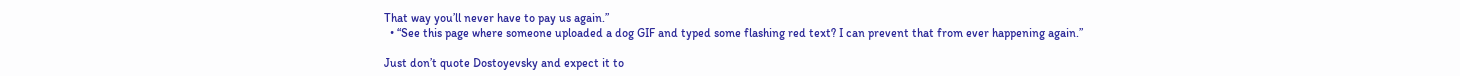That way you’ll never have to pay us again.”
  • “See this page where someone uploaded a dog GIF and typed some flashing red text? I can prevent that from ever happening again.”

Just don’t quote Dostoyevsky and expect it to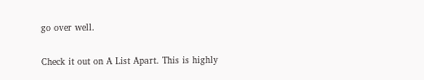go over well.

Check it out on A List Apart. This is highly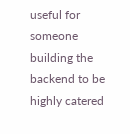useful for someone building the backend to be highly catered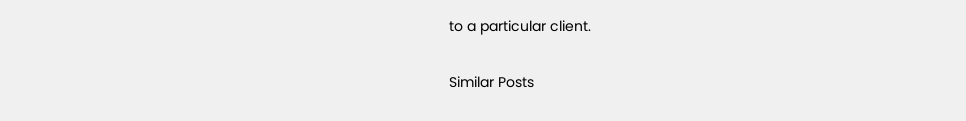to a particular client.

Similar Posts